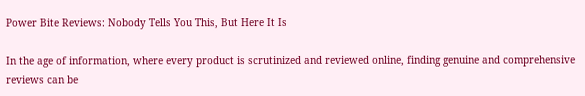Power Bite Reviews: Nobody Tells You This, But Here It Is

In the age of information, where every product is scrutinized and reviewed online, finding genuine and comprehensive reviews can be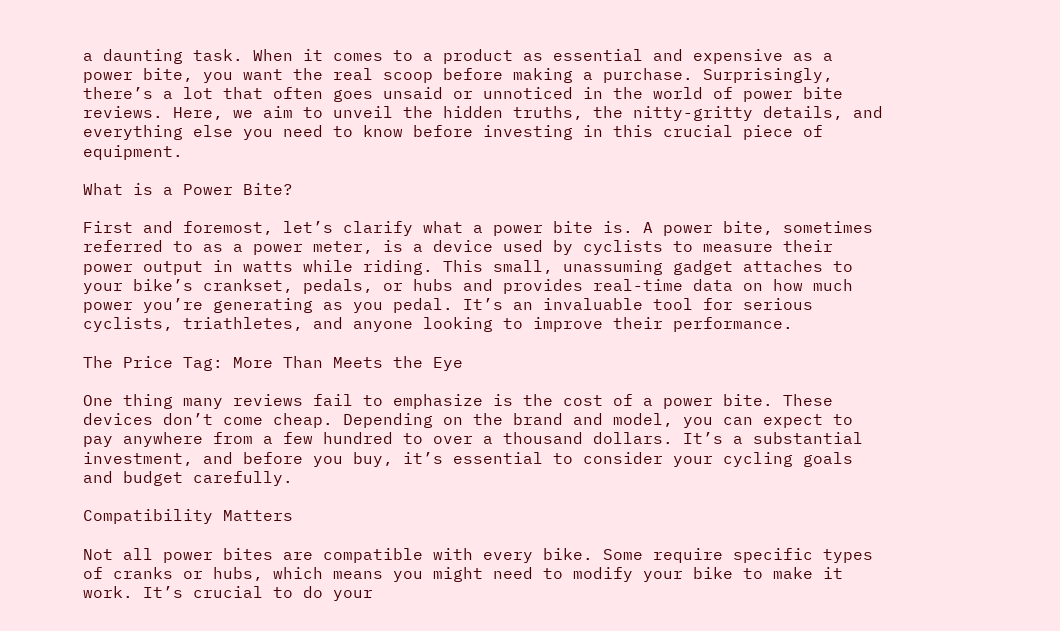a daunting task. When it comes to a product as essential and expensive as a power bite, you want the real scoop before making a purchase. Surprisingly, there’s a lot that often goes unsaid or unnoticed in the world of power bite reviews. Here, we aim to unveil the hidden truths, the nitty-gritty details, and everything else you need to know before investing in this crucial piece of equipment.

What is a Power Bite?

First and foremost, let’s clarify what a power bite is. A power bite, sometimes referred to as a power meter, is a device used by cyclists to measure their power output in watts while riding. This small, unassuming gadget attaches to your bike’s crankset, pedals, or hubs and provides real-time data on how much power you’re generating as you pedal. It’s an invaluable tool for serious cyclists, triathletes, and anyone looking to improve their performance.

The Price Tag: More Than Meets the Eye

One thing many reviews fail to emphasize is the cost of a power bite. These devices don’t come cheap. Depending on the brand and model, you can expect to pay anywhere from a few hundred to over a thousand dollars. It’s a substantial investment, and before you buy, it’s essential to consider your cycling goals and budget carefully.

Compatibility Matters

Not all power bites are compatible with every bike. Some require specific types of cranks or hubs, which means you might need to modify your bike to make it work. It’s crucial to do your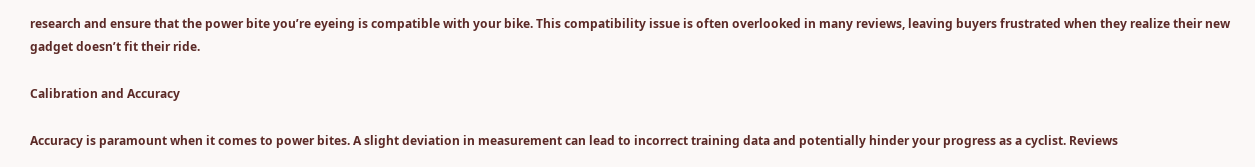research and ensure that the power bite you’re eyeing is compatible with your bike. This compatibility issue is often overlooked in many reviews, leaving buyers frustrated when they realize their new gadget doesn’t fit their ride.

Calibration and Accuracy

Accuracy is paramount when it comes to power bites. A slight deviation in measurement can lead to incorrect training data and potentially hinder your progress as a cyclist. Reviews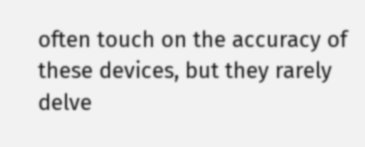often touch on the accuracy of these devices, but they rarely delve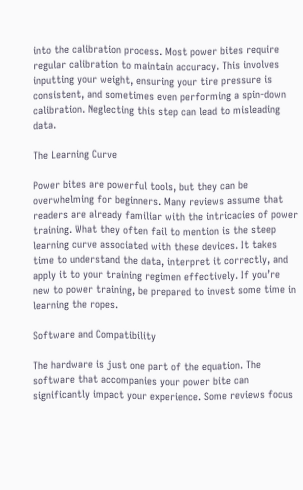into the calibration process. Most power bites require regular calibration to maintain accuracy. This involves inputting your weight, ensuring your tire pressure is consistent, and sometimes even performing a spin-down calibration. Neglecting this step can lead to misleading data.

The Learning Curve

Power bites are powerful tools, but they can be overwhelming for beginners. Many reviews assume that readers are already familiar with the intricacies of power training. What they often fail to mention is the steep learning curve associated with these devices. It takes time to understand the data, interpret it correctly, and apply it to your training regimen effectively. If you’re new to power training, be prepared to invest some time in learning the ropes.

Software and Compatibility

The hardware is just one part of the equation. The software that accompanies your power bite can significantly impact your experience. Some reviews focus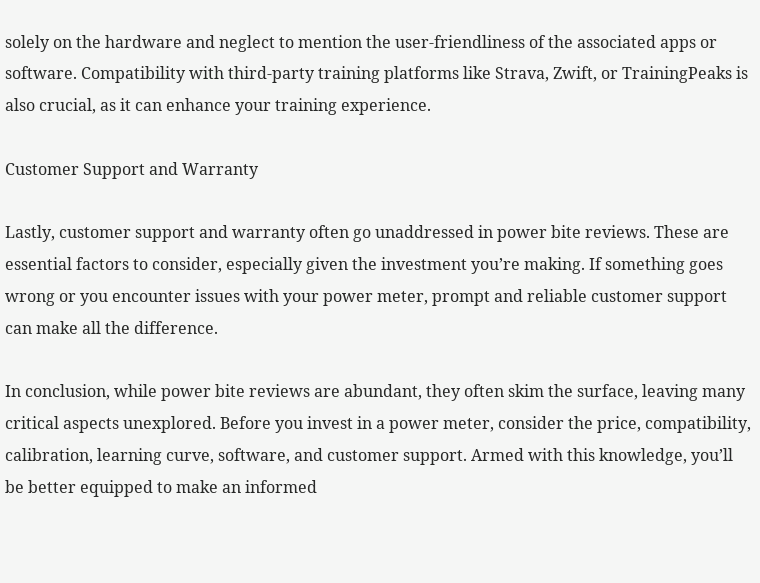solely on the hardware and neglect to mention the user-friendliness of the associated apps or software. Compatibility with third-party training platforms like Strava, Zwift, or TrainingPeaks is also crucial, as it can enhance your training experience.

Customer Support and Warranty

Lastly, customer support and warranty often go unaddressed in power bite reviews. These are essential factors to consider, especially given the investment you’re making. If something goes wrong or you encounter issues with your power meter, prompt and reliable customer support can make all the difference.

In conclusion, while power bite reviews are abundant, they often skim the surface, leaving many critical aspects unexplored. Before you invest in a power meter, consider the price, compatibility, calibration, learning curve, software, and customer support. Armed with this knowledge, you’ll be better equipped to make an informed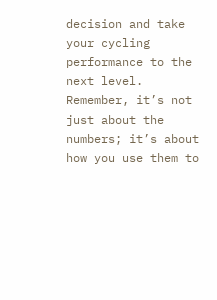decision and take your cycling performance to the next level. Remember, it’s not just about the numbers; it’s about how you use them to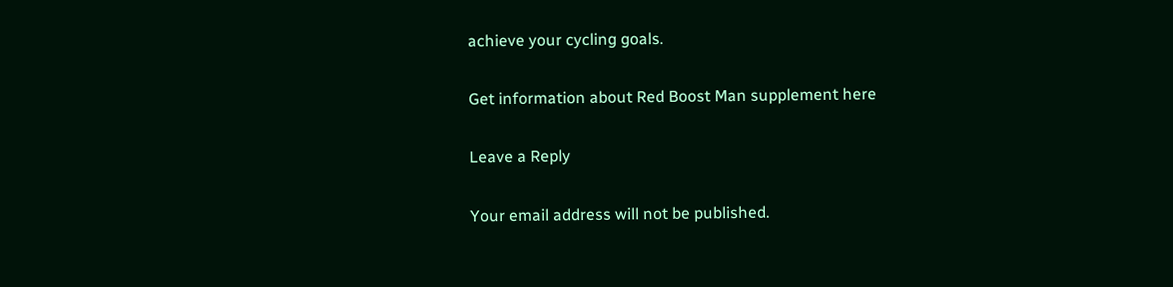achieve your cycling goals.

Get information about Red Boost Man supplement here

Leave a Reply

Your email address will not be published.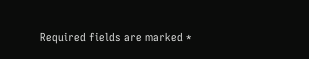Required fields are marked *